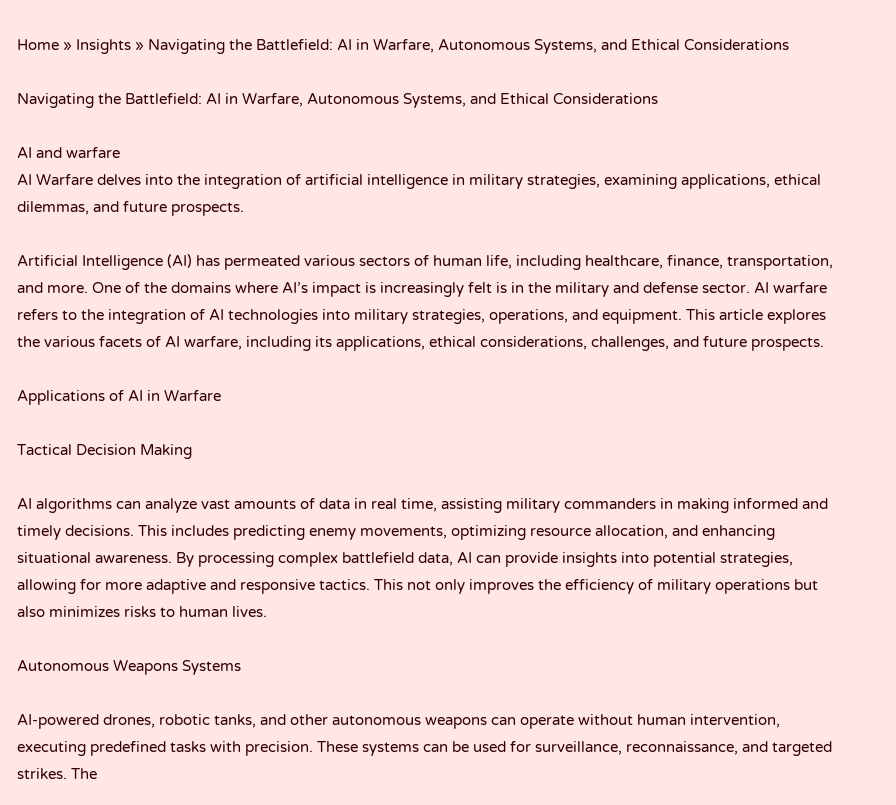Home » Insights » Navigating the Battlefield: AI in Warfare, Autonomous Systems, and Ethical Considerations

Navigating the Battlefield: AI in Warfare, Autonomous Systems, and Ethical Considerations

AI and warfare
AI Warfare delves into the integration of artificial intelligence in military strategies, examining applications, ethical dilemmas, and future prospects.

Artificial Intelligence (AI) has permeated various sectors of human life, including healthcare, finance, transportation, and more. One of the domains where AI’s impact is increasingly felt is in the military and defense sector. AI warfare refers to the integration of AI technologies into military strategies, operations, and equipment. This article explores the various facets of AI warfare, including its applications, ethical considerations, challenges, and future prospects.

Applications of AI in Warfare

Tactical Decision Making

AI algorithms can analyze vast amounts of data in real time, assisting military commanders in making informed and timely decisions. This includes predicting enemy movements, optimizing resource allocation, and enhancing situational awareness. By processing complex battlefield data, AI can provide insights into potential strategies, allowing for more adaptive and responsive tactics. This not only improves the efficiency of military operations but also minimizes risks to human lives.

Autonomous Weapons Systems

AI-powered drones, robotic tanks, and other autonomous weapons can operate without human intervention, executing predefined tasks with precision. These systems can be used for surveillance, reconnaissance, and targeted strikes. The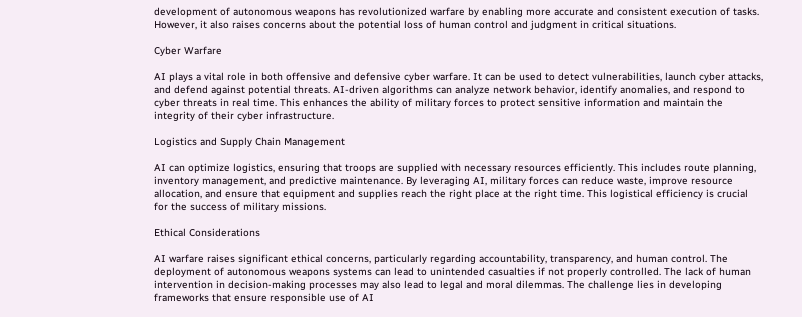development of autonomous weapons has revolutionized warfare by enabling more accurate and consistent execution of tasks. However, it also raises concerns about the potential loss of human control and judgment in critical situations.

Cyber Warfare

AI plays a vital role in both offensive and defensive cyber warfare. It can be used to detect vulnerabilities, launch cyber attacks, and defend against potential threats. AI-driven algorithms can analyze network behavior, identify anomalies, and respond to cyber threats in real time. This enhances the ability of military forces to protect sensitive information and maintain the integrity of their cyber infrastructure.

Logistics and Supply Chain Management

AI can optimize logistics, ensuring that troops are supplied with necessary resources efficiently. This includes route planning, inventory management, and predictive maintenance. By leveraging AI, military forces can reduce waste, improve resource allocation, and ensure that equipment and supplies reach the right place at the right time. This logistical efficiency is crucial for the success of military missions.

Ethical Considerations

AI warfare raises significant ethical concerns, particularly regarding accountability, transparency, and human control. The deployment of autonomous weapons systems can lead to unintended casualties if not properly controlled. The lack of human intervention in decision-making processes may also lead to legal and moral dilemmas. The challenge lies in developing frameworks that ensure responsible use of AI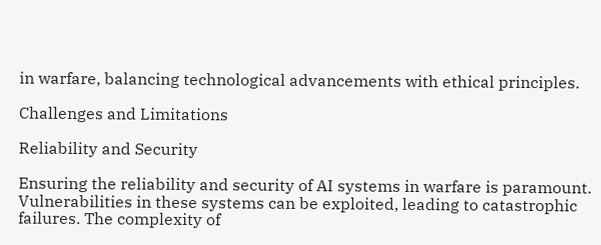in warfare, balancing technological advancements with ethical principles.

Challenges and Limitations

Reliability and Security

Ensuring the reliability and security of AI systems in warfare is paramount. Vulnerabilities in these systems can be exploited, leading to catastrophic failures. The complexity of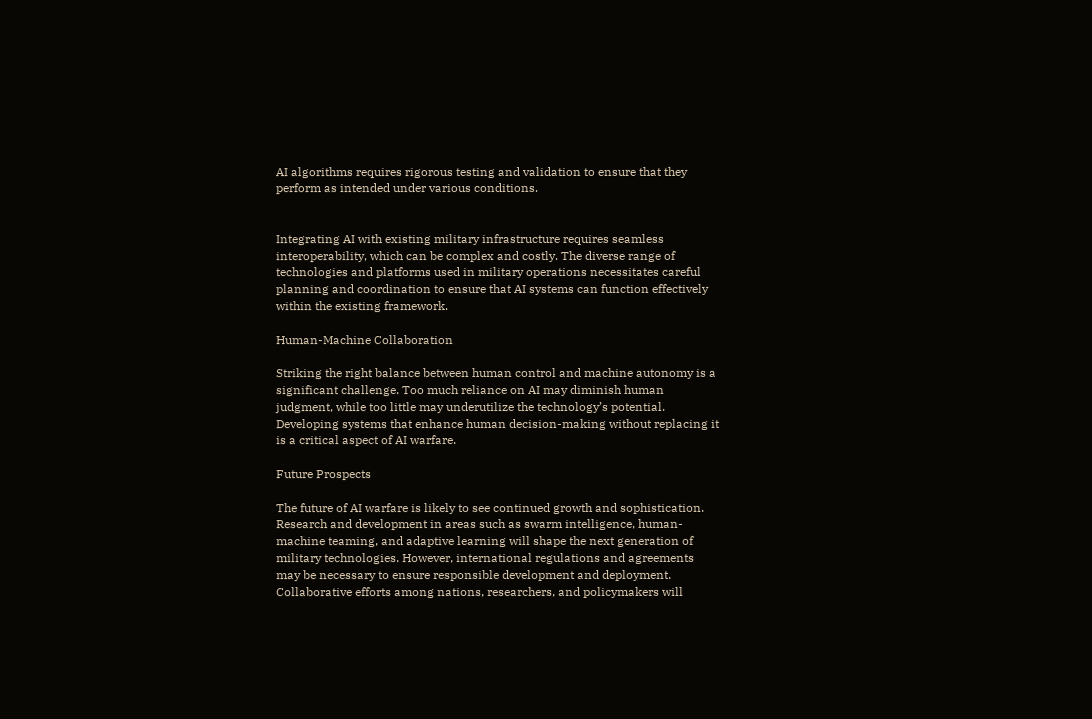AI algorithms requires rigorous testing and validation to ensure that they perform as intended under various conditions.


Integrating AI with existing military infrastructure requires seamless interoperability, which can be complex and costly. The diverse range of technologies and platforms used in military operations necessitates careful planning and coordination to ensure that AI systems can function effectively within the existing framework.

Human-Machine Collaboration

Striking the right balance between human control and machine autonomy is a significant challenge. Too much reliance on AI may diminish human judgment, while too little may underutilize the technology’s potential. Developing systems that enhance human decision-making without replacing it is a critical aspect of AI warfare.

Future Prospects

The future of AI warfare is likely to see continued growth and sophistication. Research and development in areas such as swarm intelligence, human-machine teaming, and adaptive learning will shape the next generation of military technologies. However, international regulations and agreements may be necessary to ensure responsible development and deployment. Collaborative efforts among nations, researchers, and policymakers will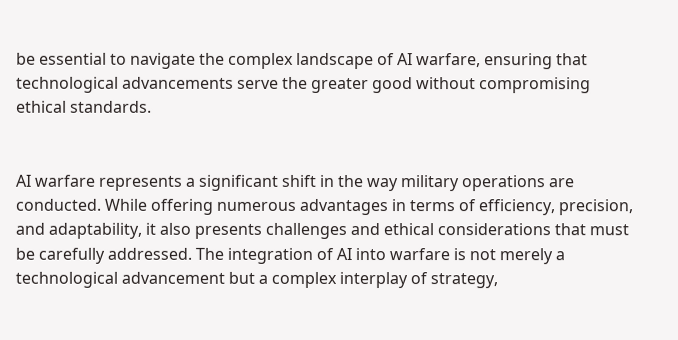be essential to navigate the complex landscape of AI warfare, ensuring that technological advancements serve the greater good without compromising ethical standards.


AI warfare represents a significant shift in the way military operations are conducted. While offering numerous advantages in terms of efficiency, precision, and adaptability, it also presents challenges and ethical considerations that must be carefully addressed. The integration of AI into warfare is not merely a technological advancement but a complex interplay of strategy,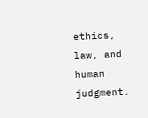ethics, law, and human judgment.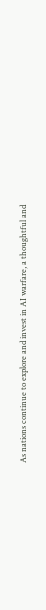As nations continue to explore and invest in AI warfare, a thoughtful and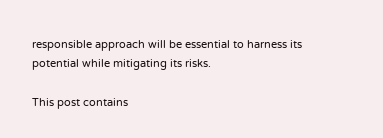responsible approach will be essential to harness its potential while mitigating its risks.

This post contains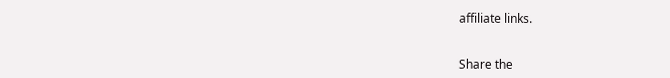affiliate links.


Share the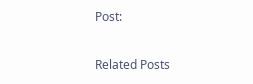Post:

Related Posts